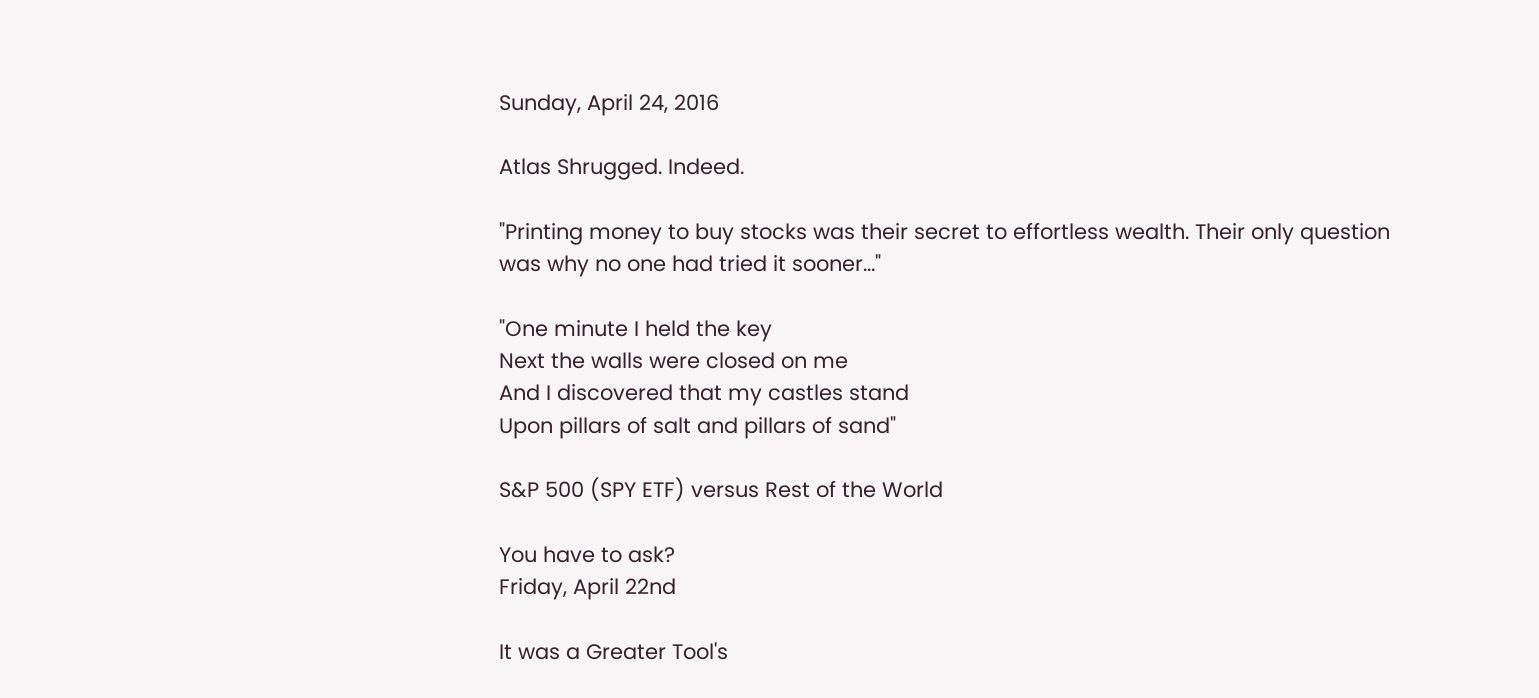Sunday, April 24, 2016

Atlas Shrugged. Indeed.

"Printing money to buy stocks was their secret to effortless wealth. Their only question was why no one had tried it sooner..."

"One minute I held the key
Next the walls were closed on me
And I discovered that my castles stand
Upon pillars of salt and pillars of sand"

S&P 500 (SPY ETF) versus Rest of the World

You have to ask?
Friday, April 22nd

It was a Greater Tool's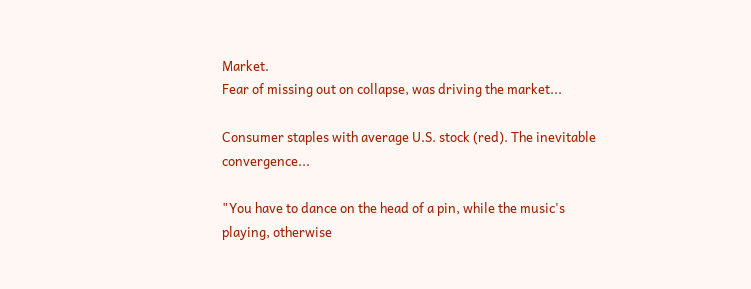Market.
Fear of missing out on collapse, was driving the market...

Consumer staples with average U.S. stock (red). The inevitable convergence...

"You have to dance on the head of a pin, while the music's playing, otherwise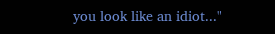you look like an idiot..."